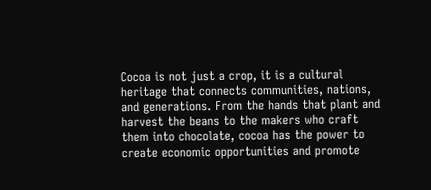Cocoa is not just a crop, it is a cultural heritage that connects communities, nations, and generations. From the hands that plant and harvest the beans to the makers who craft them into chocolate, cocoa has the power to create economic opportunities and promote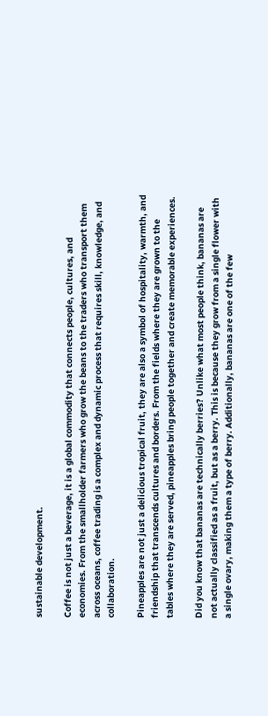sustainable development.

Coffee is not just a beverage, it is a global commodity that connects people, cultures, and economies. From the smallholder farmers who grow the beans to the traders who transport them across oceans, coffee trading is a complex and dynamic process that requires skill, knowledge, and collaboration.

Pineapples are not just a delicious tropical fruit, they are also a symbol of hospitality, warmth, and friendship that transcends cultures and borders. From the fields where they are grown to the tables where they are served, pineapples bring people together and create memorable experiences.

Did you know that bananas are technically berries? Unlike what most people think, bananas are not actually classified as a fruit, but as a berry. This is because they grow from a single flower with a single ovary, making them a type of berry. Additionally, bananas are one of the few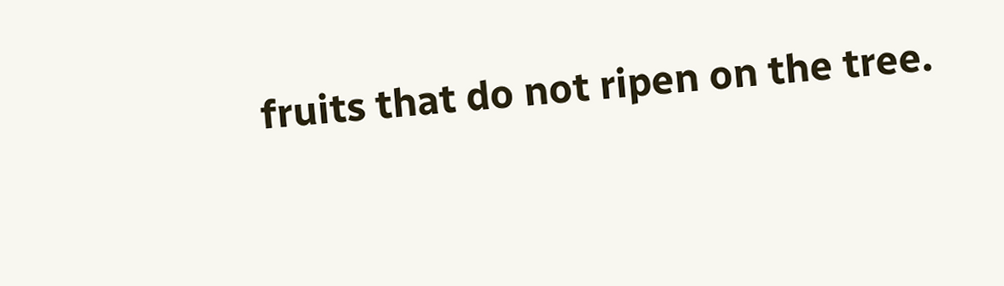fruits that do not ripen on the tree.